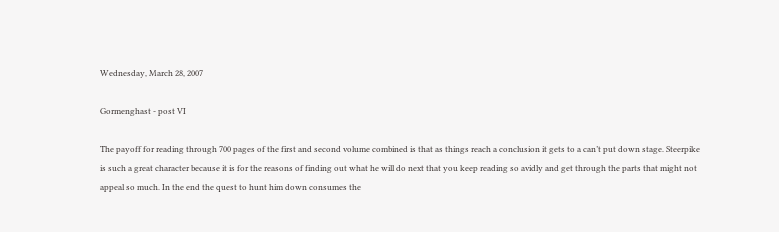Wednesday, March 28, 2007

Gormenghast - post VI

The payoff for reading through 700 pages of the first and second volume combined is that as things reach a conclusion it gets to a can’t put down stage. Steerpike is such a great character because it is for the reasons of finding out what he will do next that you keep reading so avidly and get through the parts that might not appeal so much. In the end the quest to hunt him down consumes the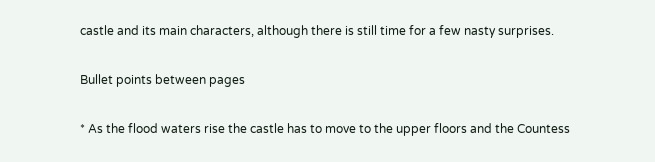castle and its main characters, although there is still time for a few nasty surprises.

Bullet points between pages

* As the flood waters rise the castle has to move to the upper floors and the Countess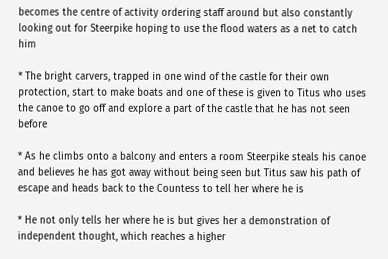becomes the centre of activity ordering staff around but also constantly looking out for Steerpike hoping to use the flood waters as a net to catch him

* The bright carvers, trapped in one wind of the castle for their own protection, start to make boats and one of these is given to Titus who uses the canoe to go off and explore a part of the castle that he has not seen before

* As he climbs onto a balcony and enters a room Steerpike steals his canoe and believes he has got away without being seen but Titus saw his path of escape and heads back to the Countess to tell her where he is

* He not only tells her where he is but gives her a demonstration of independent thought, which reaches a higher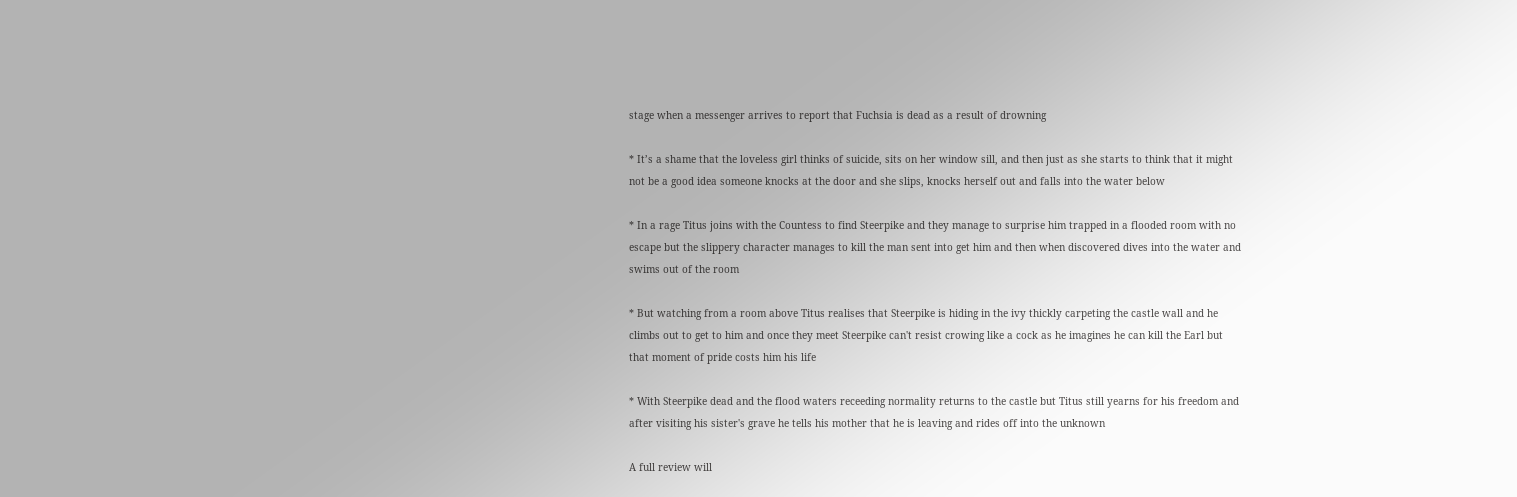stage when a messenger arrives to report that Fuchsia is dead as a result of drowning

* It’s a shame that the loveless girl thinks of suicide, sits on her window sill, and then just as she starts to think that it might not be a good idea someone knocks at the door and she slips, knocks herself out and falls into the water below

* In a rage Titus joins with the Countess to find Steerpike and they manage to surprise him trapped in a flooded room with no escape but the slippery character manages to kill the man sent into get him and then when discovered dives into the water and swims out of the room

* But watching from a room above Titus realises that Steerpike is hiding in the ivy thickly carpeting the castle wall and he climbs out to get to him and once they meet Steerpike can't resist crowing like a cock as he imagines he can kill the Earl but that moment of pride costs him his life

* With Steerpike dead and the flood waters receeding normality returns to the castle but Titus still yearns for his freedom and after visiting his sister's grave he tells his mother that he is leaving and rides off into the unknown

A full review will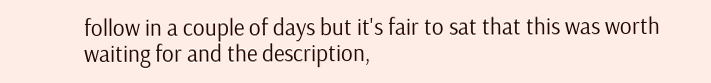follow in a couple of days but it's fair to sat that this was worth waiting for and the description,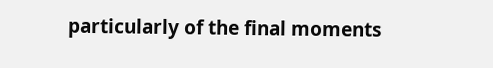particularly of the final moments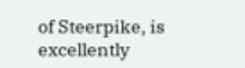of Steerpike, is excellently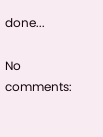done...

No comments: